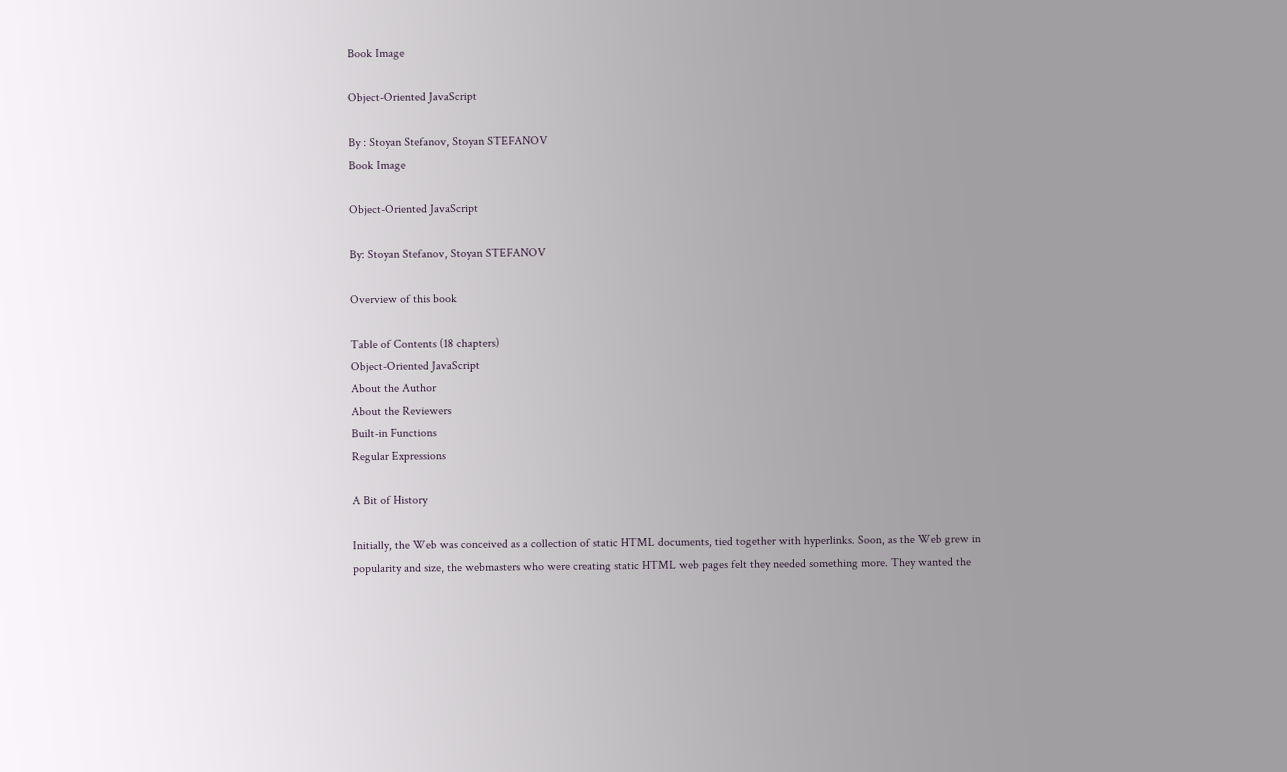Book Image

Object-Oriented JavaScript

By : Stoyan Stefanov, Stoyan STEFANOV
Book Image

Object-Oriented JavaScript

By: Stoyan Stefanov, Stoyan STEFANOV

Overview of this book

Table of Contents (18 chapters)
Object-Oriented JavaScript
About the Author
About the Reviewers
Built-in Functions
Regular Expressions

A Bit of History

Initially, the Web was conceived as a collection of static HTML documents, tied together with hyperlinks. Soon, as the Web grew in popularity and size, the webmasters who were creating static HTML web pages felt they needed something more. They wanted the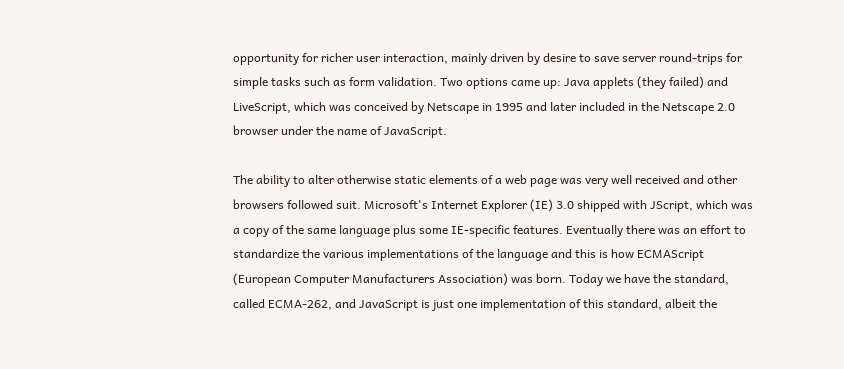opportunity for richer user interaction, mainly driven by desire to save server round-trips for simple tasks such as form validation. Two options came up: Java applets (they failed) and LiveScript, which was conceived by Netscape in 1995 and later included in the Netscape 2.0 browser under the name of JavaScript.

The ability to alter otherwise static elements of a web page was very well received and other browsers followed suit. Microsoft's Internet Explorer (IE) 3.0 shipped with JScript, which was a copy of the same language plus some IE-specific features. Eventually there was an effort to standardize the various implementations of the language and this is how ECMAScript (European Computer Manufacturers Association) was born. Today we have the standard, called ECMA-262, and JavaScript is just one implementation of this standard, albeit the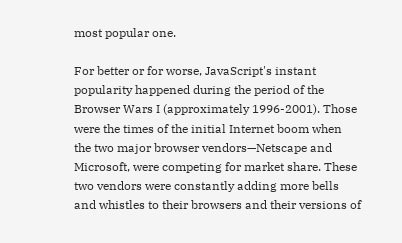most popular one.

For better or for worse, JavaScript's instant popularity happened during the period of the Browser Wars I (approximately 1996-2001). Those were the times of the initial Internet boom when the two major browser vendors—Netscape and Microsoft, were competing for market share. These two vendors were constantly adding more bells and whistles to their browsers and their versions of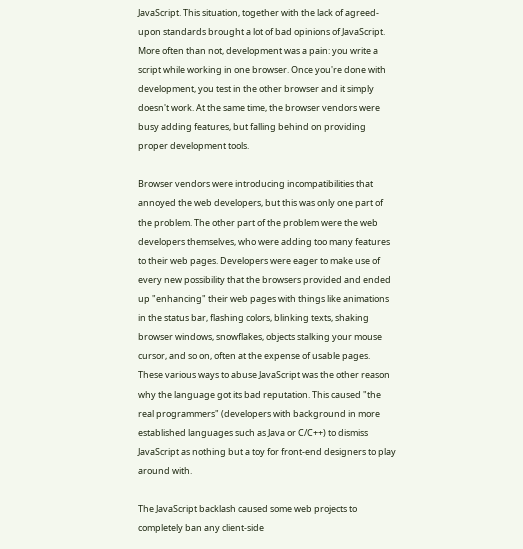JavaScript. This situation, together with the lack of agreed-upon standards brought a lot of bad opinions of JavaScript. More often than not, development was a pain: you write a script while working in one browser. Once you're done with development, you test in the other browser and it simply doesn't work. At the same time, the browser vendors were busy adding features, but falling behind on providing proper development tools.

Browser vendors were introducing incompatibilities that annoyed the web developers, but this was only one part of the problem. The other part of the problem were the web developers themselves, who were adding too many features to their web pages. Developers were eager to make use of every new possibility that the browsers provided and ended up "enhancing" their web pages with things like animations in the status bar, flashing colors, blinking texts, shaking browser windows, snowflakes, objects stalking your mouse cursor, and so on, often at the expense of usable pages. These various ways to abuse JavaScript was the other reason why the language got its bad reputation. This caused "the real programmers" (developers with background in more established languages such as Java or C/C++) to dismiss JavaScript as nothing but a toy for front-end designers to play around with.

The JavaScript backlash caused some web projects to completely ban any client-side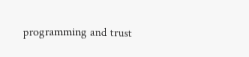programming and trust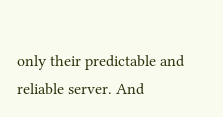only their predictable and reliable server. And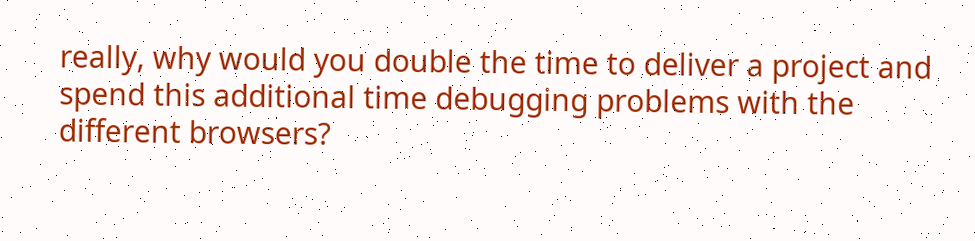really, why would you double the time to deliver a project and spend this additional time debugging problems with the different browsers?